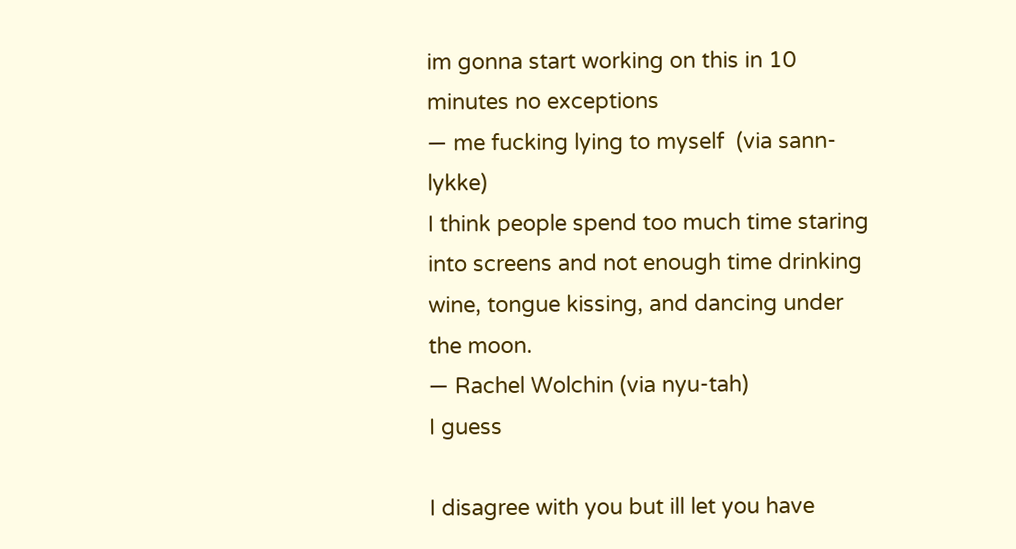im gonna start working on this in 10 minutes no exceptions
― me fucking lying to myself  (via sann-lykke)
I think people spend too much time staring into screens and not enough time drinking wine, tongue kissing, and dancing under the moon.
― Rachel Wolchin (via nyu-tah)
I guess

I disagree with you but ill let you have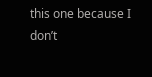this one because I don’t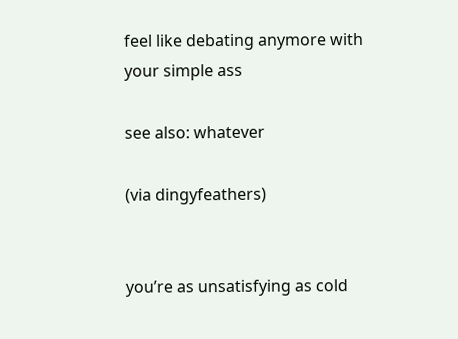feel like debating anymore with your simple ass

see also: whatever

(via dingyfeathers)


you’re as unsatisfying as cold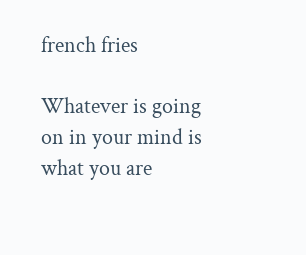french fries

Whatever is going on in your mind is what you are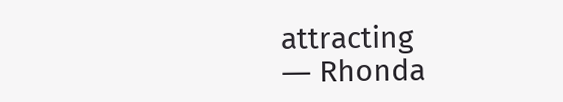attracting
― Rhonda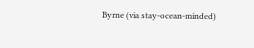Byrne (via stay-ocean-minded)